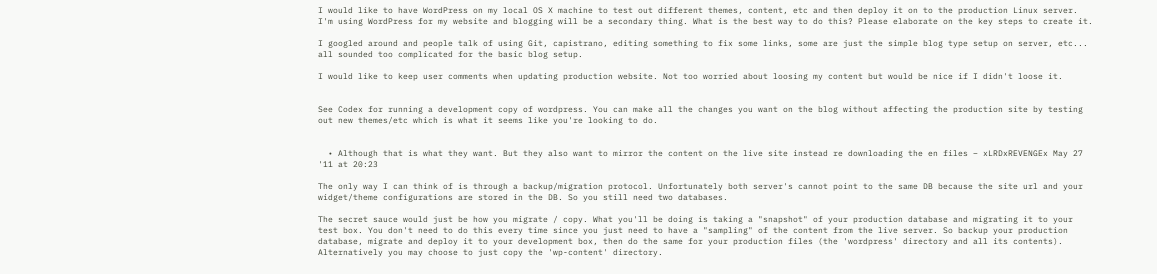I would like to have WordPress on my local OS X machine to test out different themes, content, etc and then deploy it on to the production Linux server. I'm using WordPress for my website and blogging will be a secondary thing. What is the best way to do this? Please elaborate on the key steps to create it.

I googled around and people talk of using Git, capistrano, editing something to fix some links, some are just the simple blog type setup on server, etc... all sounded too complicated for the basic blog setup.

I would like to keep user comments when updating production website. Not too worried about loosing my content but would be nice if I didn't loose it.


See Codex for running a development copy of wordpress. You can make all the changes you want on the blog without affecting the production site by testing out new themes/etc which is what it seems like you're looking to do.


  • Although that is what they want. But they also want to mirror the content on the live site instead re downloading the en files – xLRDxREVENGEx May 27 '11 at 20:23

The only way I can think of is through a backup/migration protocol. Unfortunately both server's cannot point to the same DB because the site url and your widget/theme configurations are stored in the DB. So you still need two databases.

The secret sauce would just be how you migrate / copy. What you'll be doing is taking a "snapshot" of your production database and migrating it to your test box. You don't need to do this every time since you just need to have a "sampling" of the content from the live server. So backup your production database, migrate and deploy it to your development box, then do the same for your production files (the 'wordpress' directory and all its contents). Alternatively you may choose to just copy the 'wp-content' directory.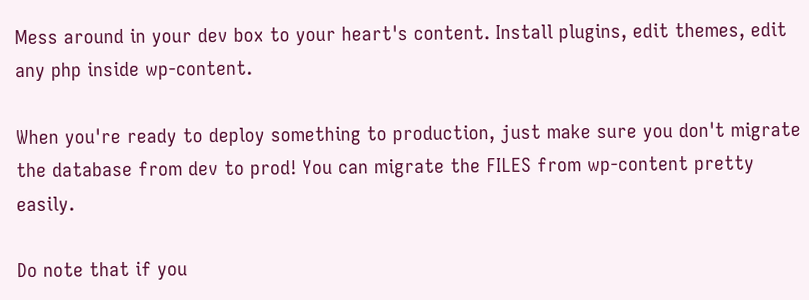Mess around in your dev box to your heart's content. Install plugins, edit themes, edit any php inside wp-content.

When you're ready to deploy something to production, just make sure you don't migrate the database from dev to prod! You can migrate the FILES from wp-content pretty easily.

Do note that if you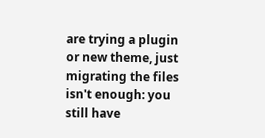are trying a plugin or new theme, just migrating the files isn't enough: you still have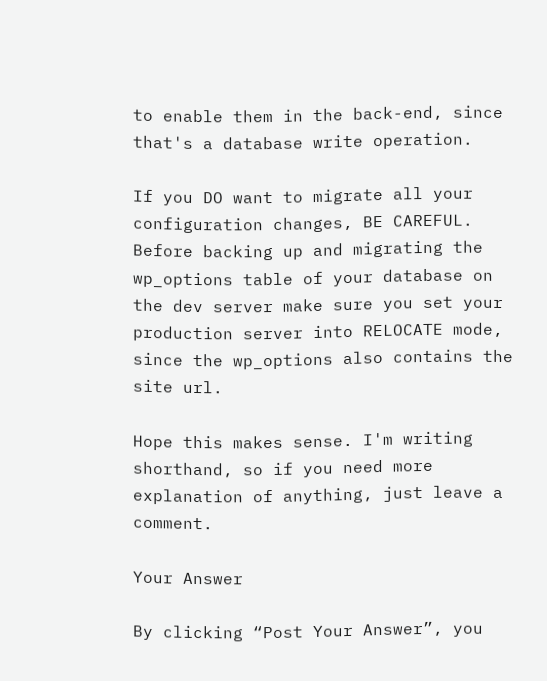to enable them in the back-end, since that's a database write operation.

If you DO want to migrate all your configuration changes, BE CAREFUL. Before backing up and migrating the wp_options table of your database on the dev server make sure you set your production server into RELOCATE mode, since the wp_options also contains the site url.

Hope this makes sense. I'm writing shorthand, so if you need more explanation of anything, just leave a comment.

Your Answer

By clicking “Post Your Answer”, you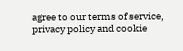agree to our terms of service, privacy policy and cookie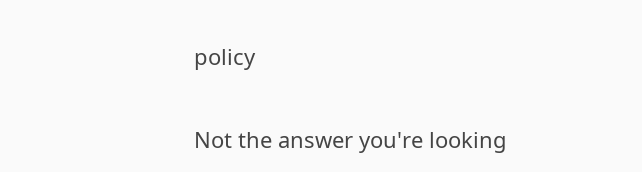policy

Not the answer you're looking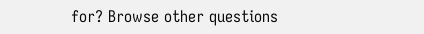for? Browse other questions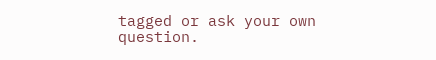tagged or ask your own question.